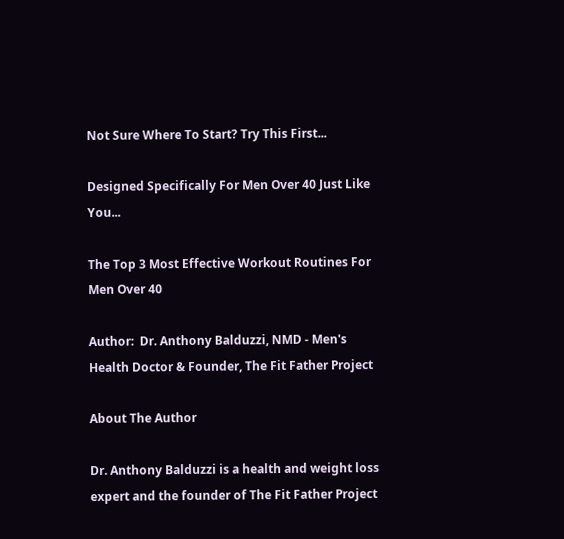Not Sure Where To Start? Try This First...

Designed Specifically For Men Over 40 Just Like You...

The Top 3 Most Effective Workout Routines For Men Over 40

Author:  Dr. Anthony Balduzzi, NMD - Men's Health Doctor & Founder, The Fit Father Project

About The Author

Dr. Anthony Balduzzi is a health and weight loss expert and the founder of The Fit Father Project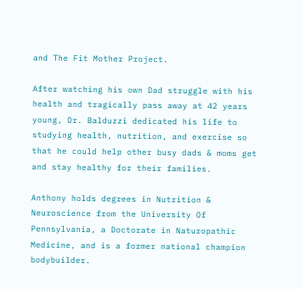and The Fit Mother Project.

After watching his own Dad struggle with his health and tragically pass away at 42 years young, Dr. Balduzzi dedicated his life to studying health, nutrition, and exercise so that he could help other busy dads & moms get and stay healthy for their families.

Anthony holds degrees in Nutrition & Neuroscience from the University Of Pennsylvania, a Doctorate in Naturopathic Medicine, and is a former national champion bodybuilder.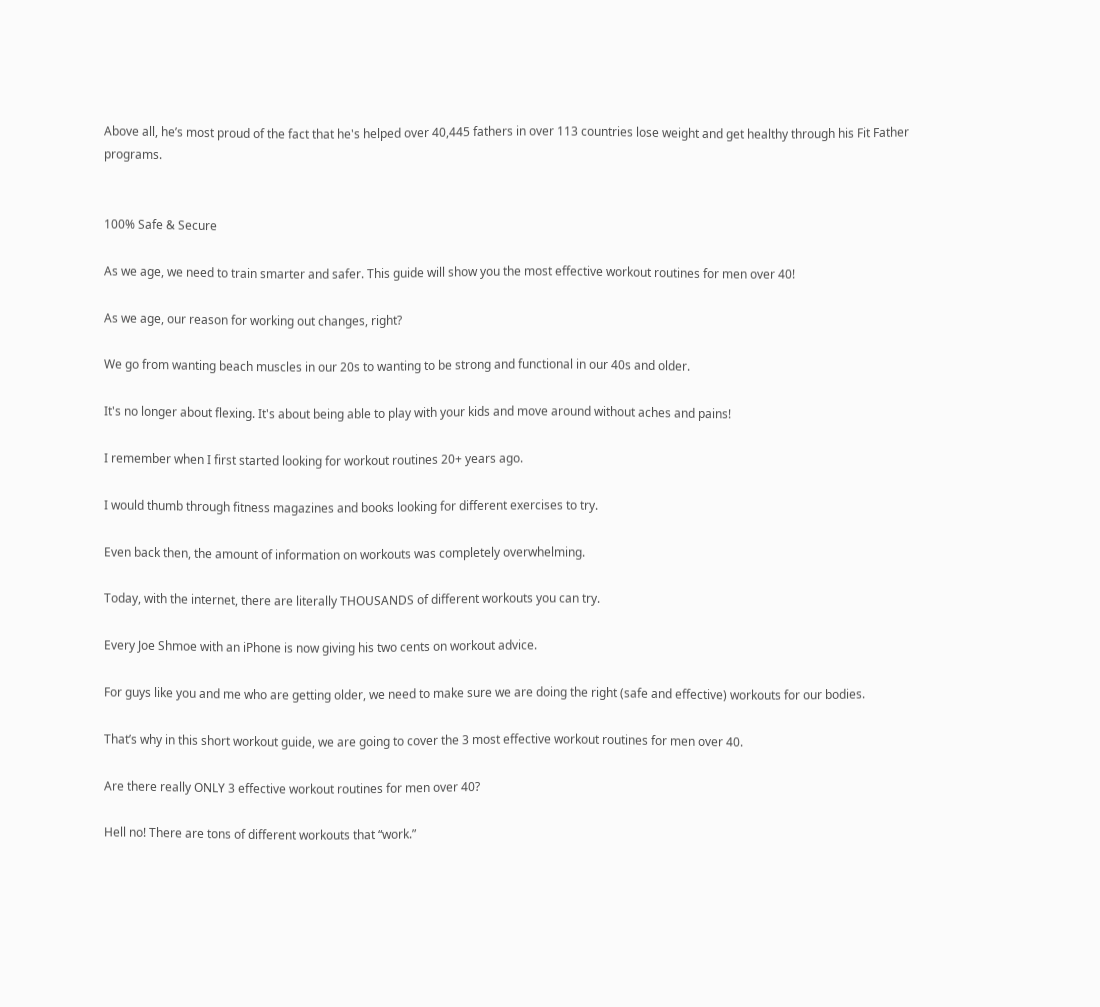Above all, he’s most proud of the fact that he's helped over 40,445 fathers in over 113 countries lose weight and get healthy through his Fit Father programs.


100% Safe & Secure

As we age, we need to train smarter and safer. This guide will show you the most effective workout routines for men over 40!

As we age, our reason for working out changes, right?

We go from wanting beach muscles in our 20s to wanting to be strong and functional in our 40s and older.

It's no longer about flexing. It's about being able to play with your kids and move around without aches and pains!

I remember when I first started looking for workout routines 20+ years ago.

I would thumb through fitness magazines and books looking for different exercises to try.

Even back then, the amount of information on workouts was completely overwhelming.

Today, with the internet, there are literally THOUSANDS of different workouts you can try.

Every Joe Shmoe with an iPhone is now giving his two cents on workout advice.

For guys like you and me who are getting older, we need to make sure we are doing the right (safe and effective) workouts for our bodies.

That’s why in this short workout guide, we are going to cover the 3 most effective workout routines for men over 40.

Are there really ONLY 3 effective workout routines for men over 40?

Hell no! There are tons of different workouts that “work.”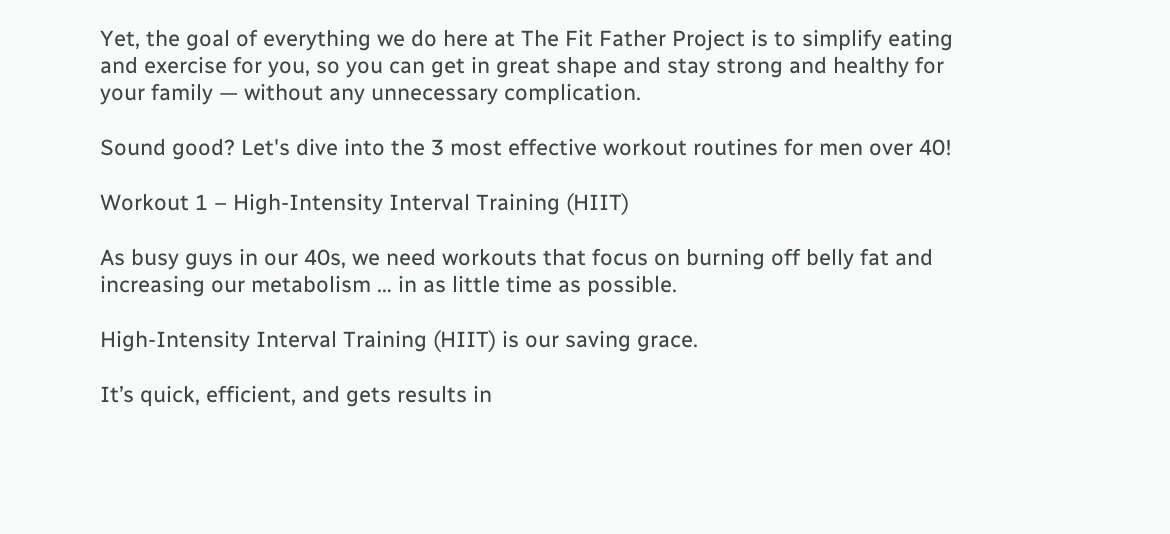Yet, the goal of everything we do here at The Fit Father Project is to simplify eating and exercise for you, so you can get in great shape and stay strong and healthy for your family — without any unnecessary complication.

Sound good? Let's dive into the 3 most effective workout routines for men over 40!

Workout 1 – High-Intensity Interval Training (HIIT)

As busy guys in our 40s, we need workouts that focus on burning off belly fat and increasing our metabolism … in as little time as possible.

High-Intensity Interval Training (HIIT) is our saving grace.

It’s quick, efficient, and gets results in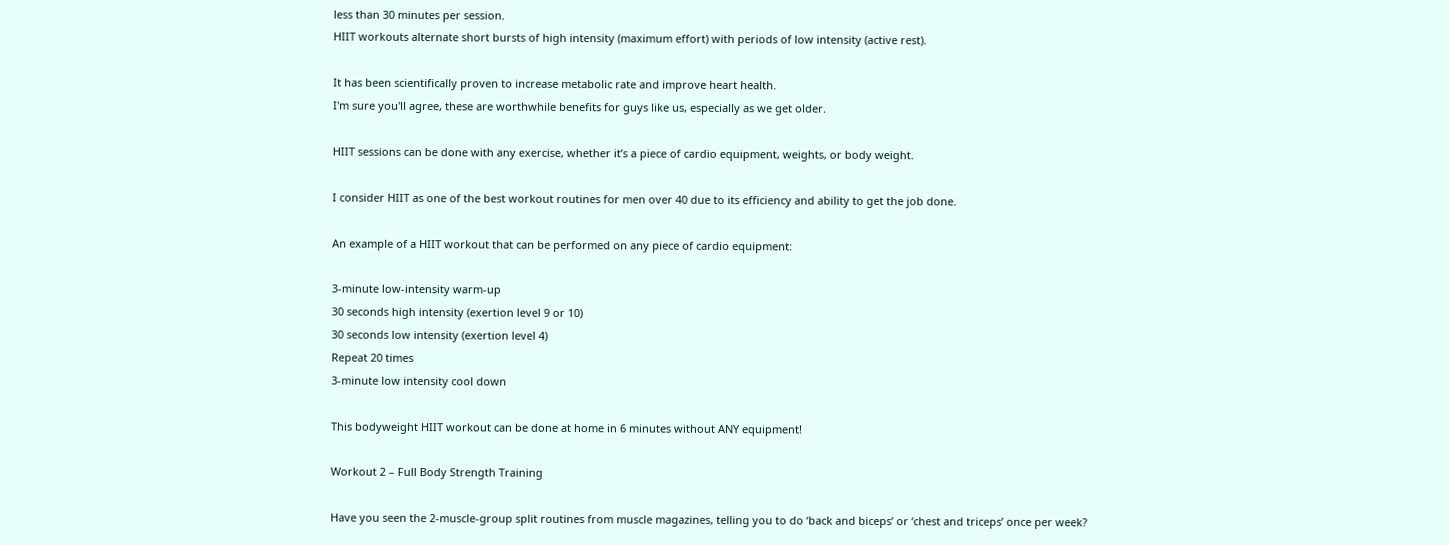less than 30 minutes per session.
HIIT workouts alternate short bursts of high intensity (maximum effort) with periods of low intensity (active rest).

It has been scientifically proven to increase metabolic rate and improve heart health.
I'm sure you'll agree, these are worthwhile benefits for guys like us, especially as we get older.

HIIT sessions can be done with any exercise, whether it’s a piece of cardio equipment, weights, or body weight.

I consider HIIT as one of the best workout routines for men over 40 due to its efficiency and ability to get the job done.

An example of a HIIT workout that can be performed on any piece of cardio equipment:

3-minute low-intensity warm-up
30 seconds high intensity (exertion level 9 or 10)
30 seconds low intensity (exertion level 4)
Repeat 20 times
3-minute low intensity cool down

This bodyweight HIIT workout can be done at home in 6 minutes without ANY equipment!

Workout 2 – Full Body Strength Training

Have you seen the 2-muscle-group split routines from muscle magazines, telling you to do ‘back and biceps’ or ‘chest and triceps’ once per week?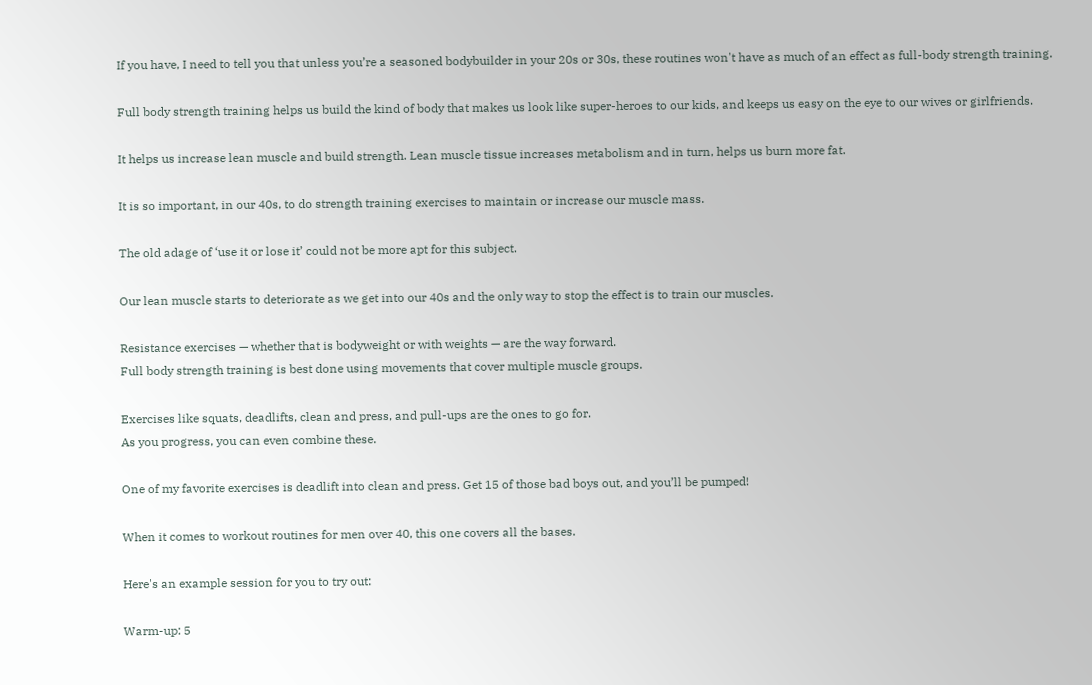If you have, I need to tell you that unless you’re a seasoned bodybuilder in your 20s or 30s, these routines won't have as much of an effect as full-body strength training.

Full body strength training helps us build the kind of body that makes us look like super-heroes to our kids, and keeps us easy on the eye to our wives or girlfriends.

It helps us increase lean muscle and build strength. Lean muscle tissue increases metabolism and in turn, helps us burn more fat.

It is so important, in our 40s, to do strength training exercises to maintain or increase our muscle mass.

The old adage of ‘use it or lose it’ could not be more apt for this subject.

Our lean muscle starts to deteriorate as we get into our 40s and the only way to stop the effect is to train our muscles.

Resistance exercises — whether that is bodyweight or with weights — are the way forward.
Full body strength training is best done using movements that cover multiple muscle groups.

Exercises like squats, deadlifts, clean and press, and pull-ups are the ones to go for.
As you progress, you can even combine these.

One of my favorite exercises is deadlift into clean and press. Get 15 of those bad boys out, and you’ll be pumped!

When it comes to workout routines for men over 40, this one covers all the bases.

Here's an example session for you to try out:

Warm-up: 5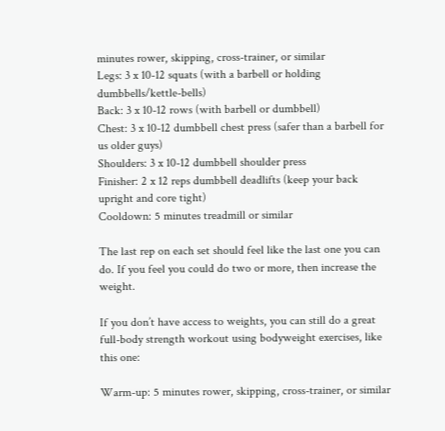minutes rower, skipping, cross-trainer, or similar
Legs: 3 x 10-12 squats (with a barbell or holding dumbbells/kettle-bells)
Back: 3 x 10-12 rows (with barbell or dumbbell)
Chest: 3 x 10-12 dumbbell chest press (safer than a barbell for us older guys)
Shoulders: 3 x 10-12 dumbbell shoulder press
Finisher: 2 x 12 reps dumbbell deadlifts (keep your back upright and core tight)
Cooldown: 5 minutes treadmill or similar

The last rep on each set should feel like the last one you can do. If you feel you could do two or more, then increase the weight.

If you don’t have access to weights, you can still do a great full-body strength workout using bodyweight exercises, like this one:

Warm-up: 5 minutes rower, skipping, cross-trainer, or similar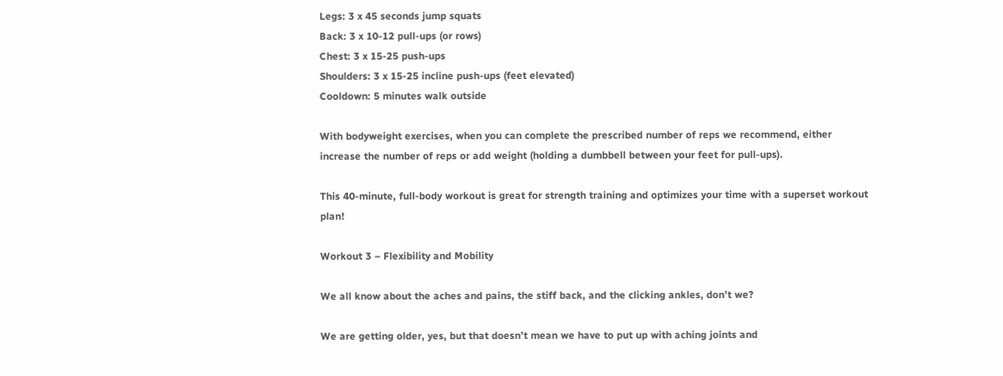Legs: 3 x 45 seconds jump squats
Back: 3 x 10-12 pull-ups (or rows)
Chest: 3 x 15-25 push-ups
Shoulders: 3 x 15-25 incline push-ups (feet elevated)
Cooldown: 5 minutes walk outside

With bodyweight exercises, when you can complete the prescribed number of reps we recommend, either increase the number of reps or add weight (holding a dumbbell between your feet for pull-ups).

This 40-minute, full-body workout is great for strength training and optimizes your time with a superset workout plan!

Workout 3 – Flexibility and Mobility

We all know about the aches and pains, the stiff back, and the clicking ankles, don’t we?

We are getting older, yes, but that doesn’t mean we have to put up with aching joints and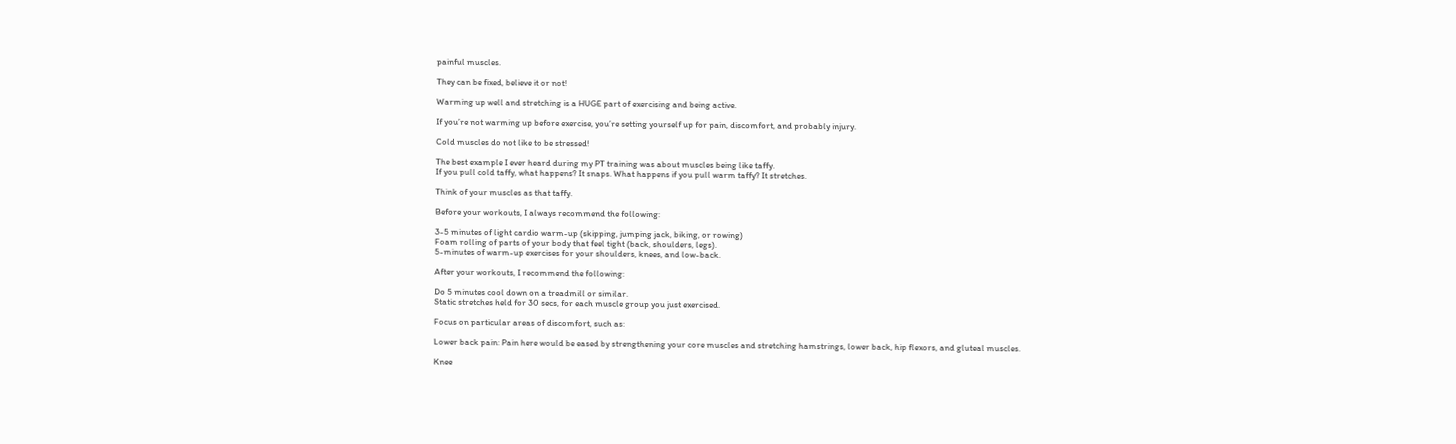painful muscles.

They can be fixed, believe it or not!

Warming up well and stretching is a HUGE part of exercising and being active.

If you’re not warming up before exercise, you’re setting yourself up for pain, discomfort, and probably injury.

Cold muscles do not like to be stressed!

The best example I ever heard during my PT training was about muscles being like taffy.
If you pull cold taffy, what happens? It snaps. What happens if you pull warm taffy? It stretches.

Think of your muscles as that taffy.

Before your workouts, I always recommend the following:

3-5 minutes of light cardio warm-up (skipping, jumping jack, biking, or rowing)
Foam rolling of parts of your body that feel tight (back, shoulders, legs).
5-minutes of warm-up exercises for your shoulders, knees, and low-back.

After your workouts, I recommend the following:

Do 5 minutes cool down on a treadmill or similar.
Static stretches held for 30 secs, for each muscle group you just exercised.

Focus on particular areas of discomfort, such as:

Lower back pain: Pain here would be eased by strengthening your core muscles and stretching hamstrings, lower back, hip flexors, and gluteal muscles.

Knee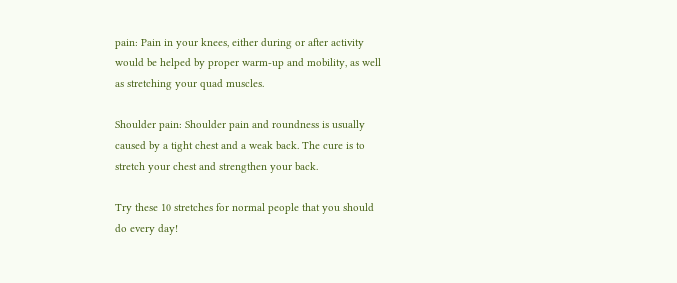pain: Pain in your knees, either during or after activity would be helped by proper warm-up and mobility, as well as stretching your quad muscles.

Shoulder pain: Shoulder pain and roundness is usually caused by a tight chest and a weak back. The cure is to stretch your chest and strengthen your back.

Try these 10 stretches for normal people that you should do every day!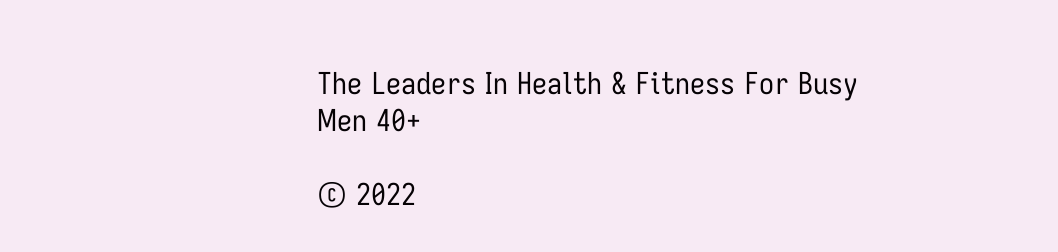The Leaders In Health & Fitness For Busy Men 40+

© 2022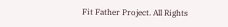Fit Father Project. All Rights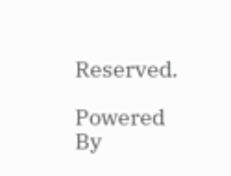Reserved.

Powered By